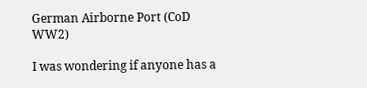German Airborne Port (CoD WW2)

I was wondering if anyone has a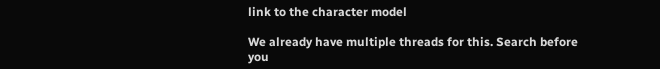link to the character model

We already have multiple threads for this. Search before you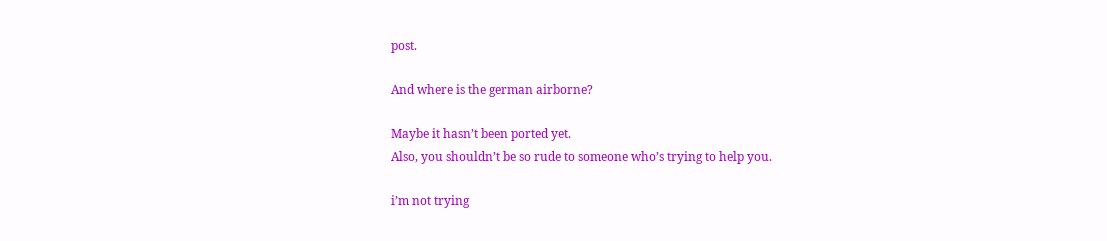post.

And where is the german airborne?

Maybe it hasn’t been ported yet.
Also, you shouldn’t be so rude to someone who’s trying to help you.

i’m not trying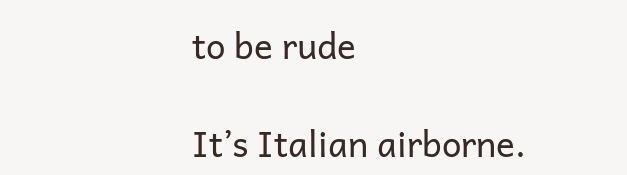to be rude

It’s Italian airborne.